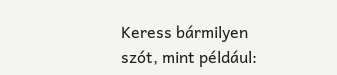Keress bármilyen szót, mint például: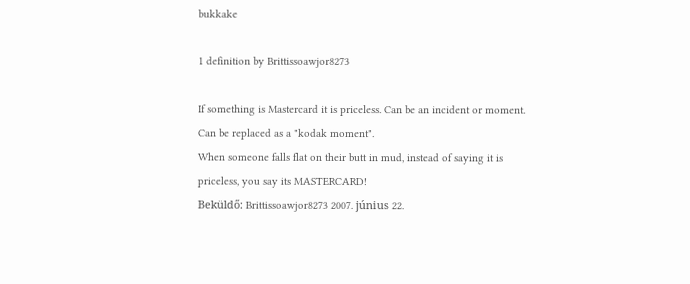bukkake

1 definition by Brittissoawjor8273

If something is Mastercard it is priceless. Can be an incident or moment. Can be replaced as a "kodak moment".
When someone falls flat on their butt in mud, instead of saying it is priceless, you say its MASTERCARD!
Beküldő: Brittissoawjor8273 2007. június 22.